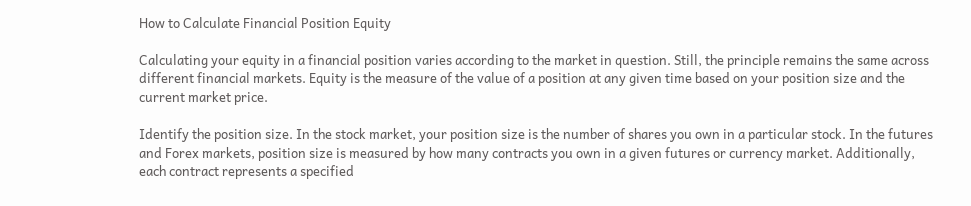How to Calculate Financial Position Equity

Calculating your equity in a financial position varies according to the market in question. Still, the principle remains the same across different financial markets. Equity is the measure of the value of a position at any given time based on your position size and the current market price.

Identify the position size. In the stock market, your position size is the number of shares you own in a particular stock. In the futures and Forex markets, position size is measured by how many contracts you own in a given futures or currency market. Additionally, each contract represents a specified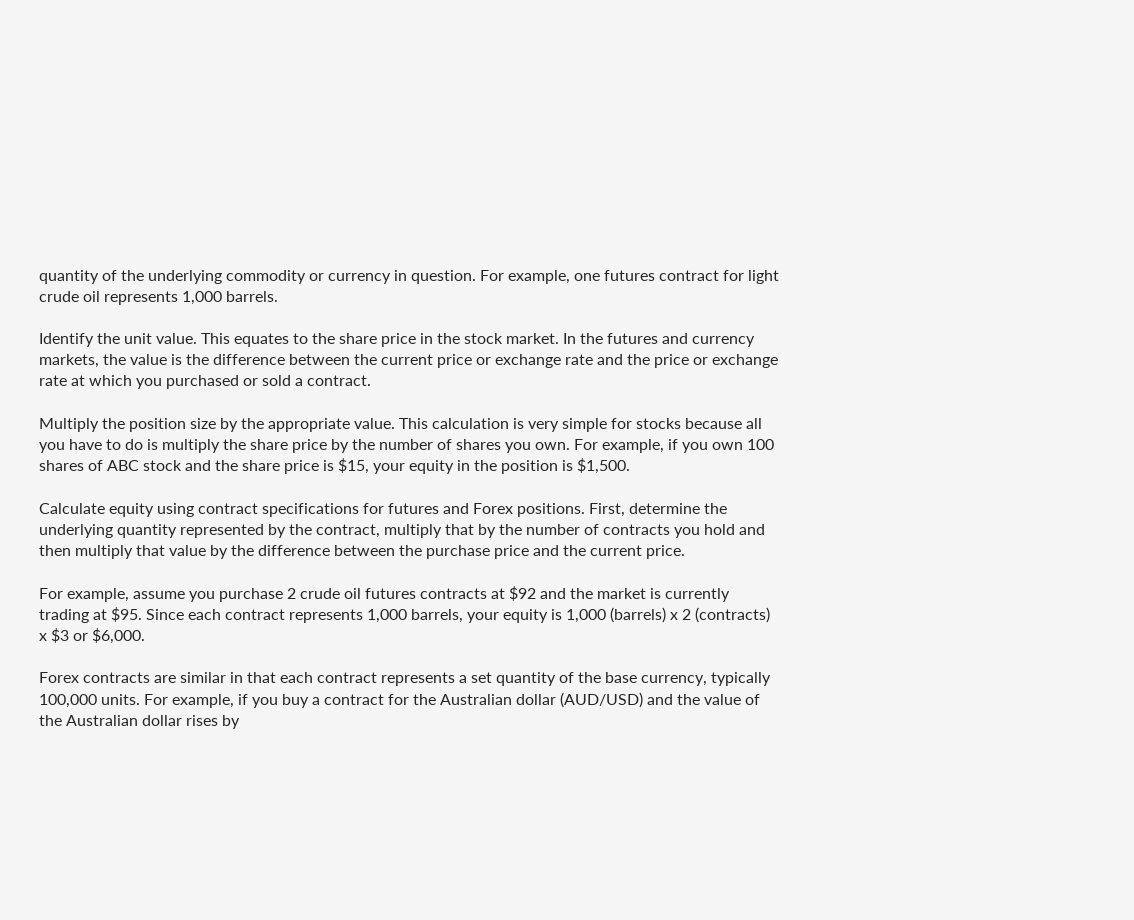quantity of the underlying commodity or currency in question. For example, one futures contract for light crude oil represents 1,000 barrels.

Identify the unit value. This equates to the share price in the stock market. In the futures and currency markets, the value is the difference between the current price or exchange rate and the price or exchange rate at which you purchased or sold a contract.

Multiply the position size by the appropriate value. This calculation is very simple for stocks because all you have to do is multiply the share price by the number of shares you own. For example, if you own 100 shares of ABC stock and the share price is $15, your equity in the position is $1,500.

Calculate equity using contract specifications for futures and Forex positions. First, determine the underlying quantity represented by the contract, multiply that by the number of contracts you hold and then multiply that value by the difference between the purchase price and the current price.

For example, assume you purchase 2 crude oil futures contracts at $92 and the market is currently trading at $95. Since each contract represents 1,000 barrels, your equity is 1,000 (barrels) x 2 (contracts) x $3 or $6,000.

Forex contracts are similar in that each contract represents a set quantity of the base currency, typically 100,000 units. For example, if you buy a contract for the Australian dollar (AUD/USD) and the value of the Australian dollar rises by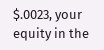$.0023, your equity in the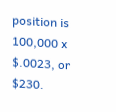position is 100,000 x $.0023, or $230.